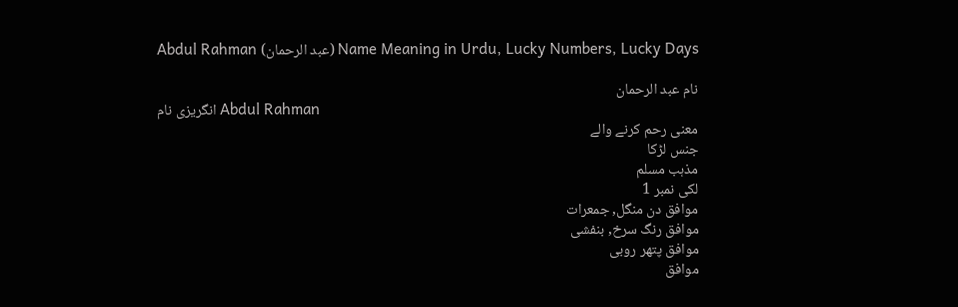Abdul Rahman (عبد الرحمان) Name Meaning in Urdu, Lucky Numbers, Lucky Days

نام عبد الرحمان
انگریزی نام Abdul Rahman
معنی رحم کرنے والے
جنس لڑکا
مذہب مسلم
لکی نمبر 1
موافق دن منگل, جمعرات
موافق رنگ سرخ, بنفشی
موافق پتھر روبی
موافق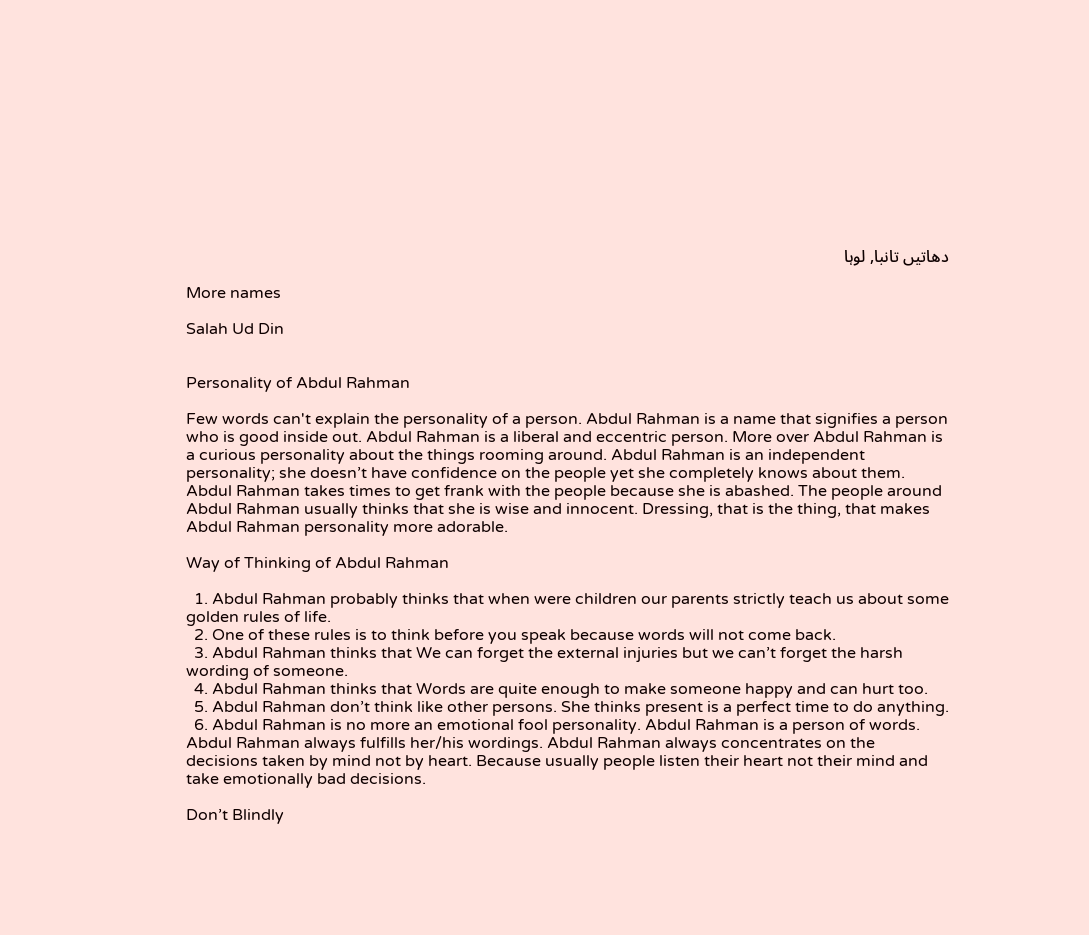دھاتیں تانبا, لوہا

More names

Salah Ud Din


Personality of Abdul Rahman

Few words can't explain the personality of a person. Abdul Rahman is a name that signifies a person who is good inside out. Abdul Rahman is a liberal and eccentric person. More over Abdul Rahman is a curious personality about the things rooming around. Abdul Rahman is an independent personality; she doesn’t have confidence on the people yet she completely knows about them. Abdul Rahman takes times to get frank with the people because she is abashed. The people around Abdul Rahman usually thinks that she is wise and innocent. Dressing, that is the thing, that makes Abdul Rahman personality more adorable.

Way of Thinking of Abdul Rahman

  1. Abdul Rahman probably thinks that when were children our parents strictly teach us about some golden rules of life.
  2. One of these rules is to think before you speak because words will not come back.
  3. Abdul Rahman thinks that We can forget the external injuries but we can’t forget the harsh wording of someone.
  4. Abdul Rahman thinks that Words are quite enough to make someone happy and can hurt too.
  5. Abdul Rahman don’t think like other persons. She thinks present is a perfect time to do anything.
  6. Abdul Rahman is no more an emotional fool personality. Abdul Rahman is a person of words. Abdul Rahman always fulfills her/his wordings. Abdul Rahman always concentrates on the decisions taken by mind not by heart. Because usually people listen their heart not their mind and take emotionally bad decisions.

Don’t Blindly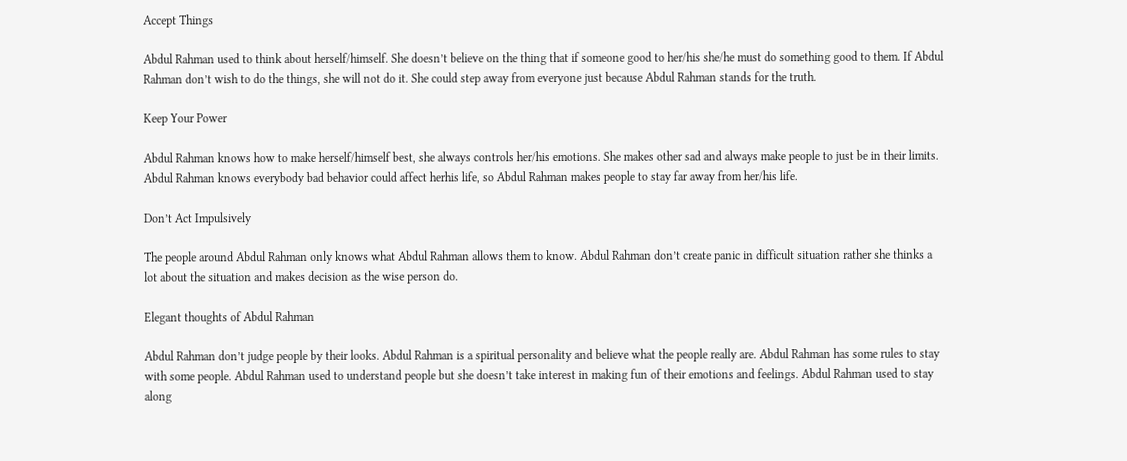Accept Things

Abdul Rahman used to think about herself/himself. She doesn’t believe on the thing that if someone good to her/his she/he must do something good to them. If Abdul Rahman don’t wish to do the things, she will not do it. She could step away from everyone just because Abdul Rahman stands for the truth.

Keep Your Power

Abdul Rahman knows how to make herself/himself best, she always controls her/his emotions. She makes other sad and always make people to just be in their limits. Abdul Rahman knows everybody bad behavior could affect herhis life, so Abdul Rahman makes people to stay far away from her/his life.

Don’t Act Impulsively

The people around Abdul Rahman only knows what Abdul Rahman allows them to know. Abdul Rahman don’t create panic in difficult situation rather she thinks a lot about the situation and makes decision as the wise person do.

Elegant thoughts of Abdul Rahman

Abdul Rahman don’t judge people by their looks. Abdul Rahman is a spiritual personality and believe what the people really are. Abdul Rahman has some rules to stay with some people. Abdul Rahman used to understand people but she doesn’t take interest in making fun of their emotions and feelings. Abdul Rahman used to stay along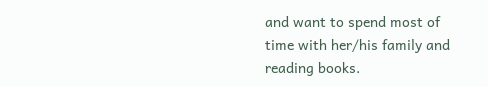and want to spend most of time with her/his family and reading books.